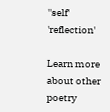''self' 'reflection'

Learn more about other poetry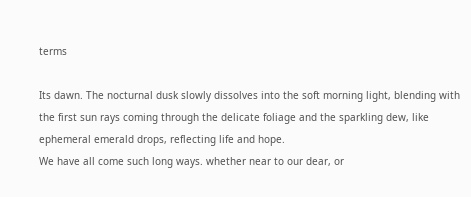terms

Its dawn. The nocturnal dusk slowly dissolves into the soft morning light, blending with the first sun rays coming through the delicate foliage and the sparkling dew, like ephemeral emerald drops, reflecting life and hope.
We have all come such long ways. whether near to our dear, or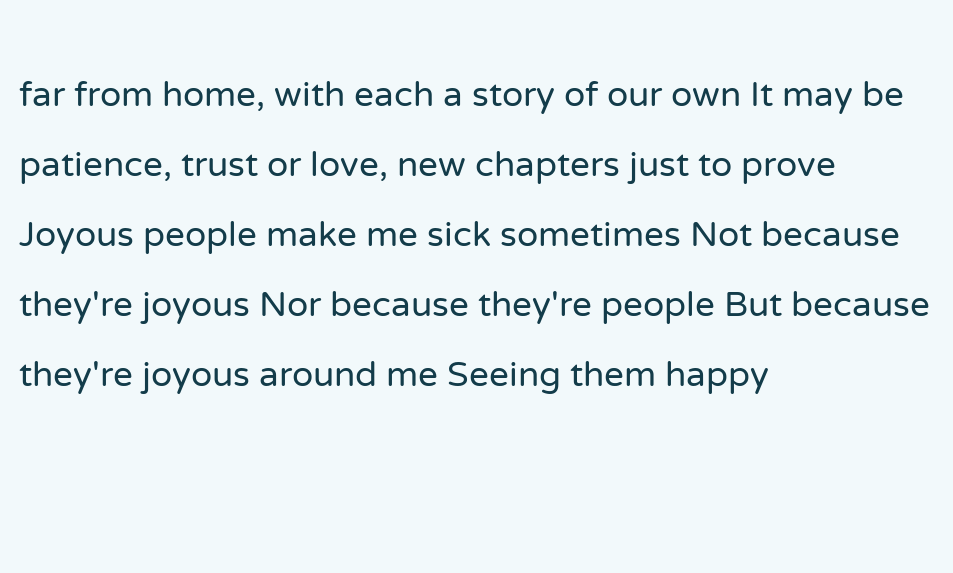far from home, with each a story of our own It may be patience, trust or love, new chapters just to prove
Joyous people make me sick sometimes Not because they're joyous Nor because they're people But because they're joyous around me Seeing them happy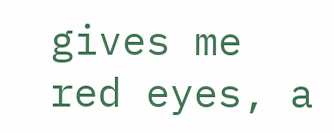gives me red eyes, a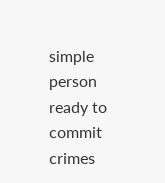simple person ready to commit crimes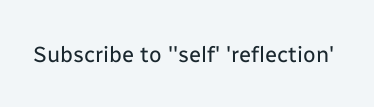Subscribe to ''self' 'reflection'